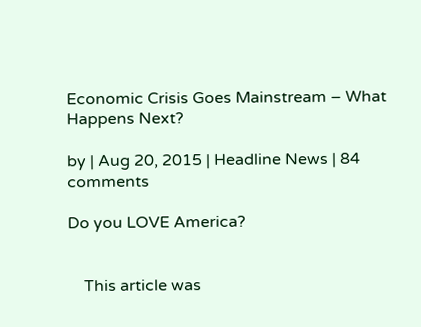Economic Crisis Goes Mainstream – What Happens Next?

by | Aug 20, 2015 | Headline News | 84 comments

Do you LOVE America?


    This article was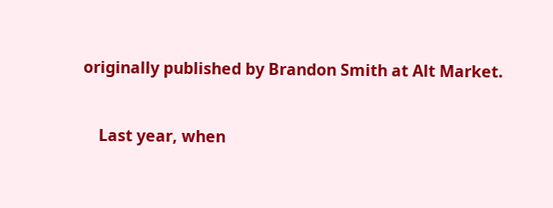originally published by Brandon Smith at Alt Market.


    Last year, when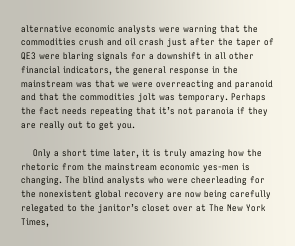alternative economic analysts were warning that the commodities crush and oil crash just after the taper of QE3 were blaring signals for a downshift in all other financial indicators, the general response in the mainstream was that we were overreacting and paranoid and that the commodities jolt was temporary. Perhaps the fact needs repeating that it’s not paranoia if they are really out to get you.

    Only a short time later, it is truly amazing how the rhetoric from the mainstream economic yes-men is changing. The blind analysts who were cheerleading for the nonexistent global recovery are now being carefully relegated to the janitor’s closet over at The New York Times,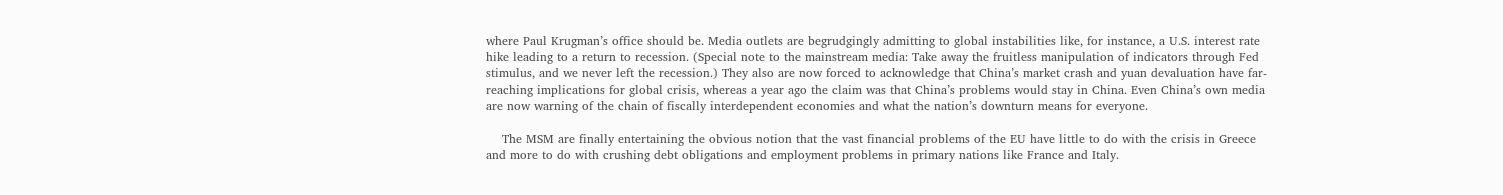where Paul Krugman’s office should be. Media outlets are begrudgingly admitting to global instabilities like, for instance, a U.S. interest rate hike leading to a return to recession. (Special note to the mainstream media: Take away the fruitless manipulation of indicators through Fed stimulus, and we never left the recession.) They also are now forced to acknowledge that China’s market crash and yuan devaluation have far-reaching implications for global crisis, whereas a year ago the claim was that China’s problems would stay in China. Even China’s own media are now warning of the chain of fiscally interdependent economies and what the nation’s downturn means for everyone.

    The MSM are finally entertaining the obvious notion that the vast financial problems of the EU have little to do with the crisis in Greece and more to do with crushing debt obligations and employment problems in primary nations like France and Italy.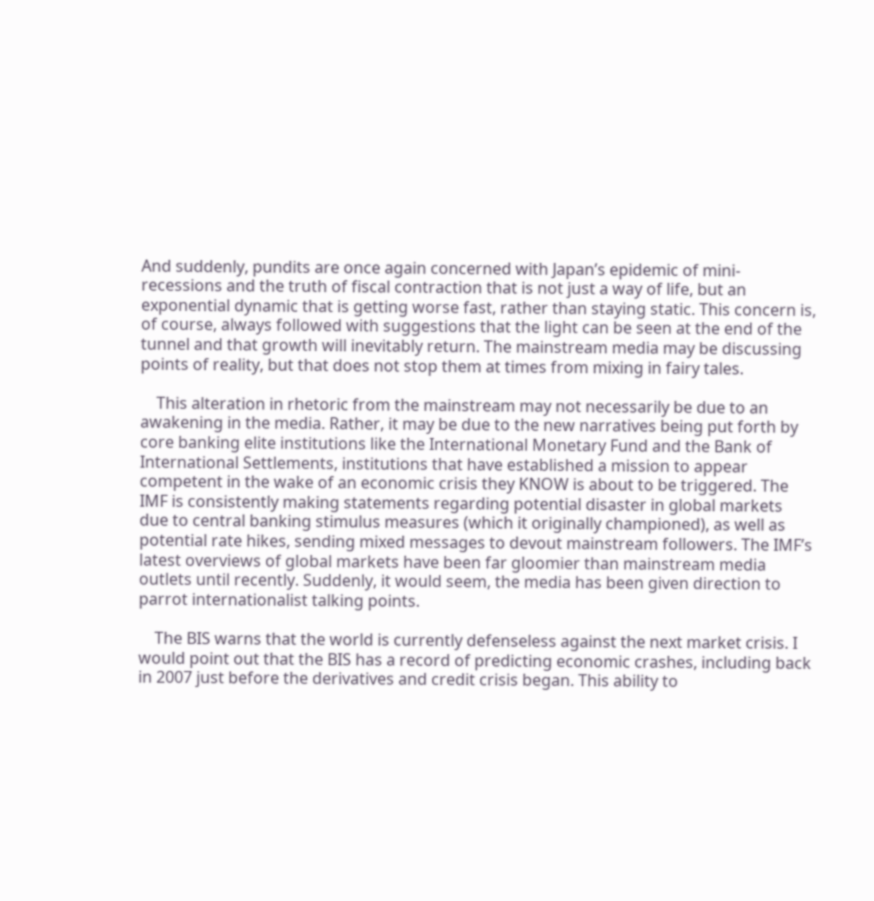And suddenly, pundits are once again concerned with Japan’s epidemic of mini-recessions and the truth of fiscal contraction that is not just a way of life, but an exponential dynamic that is getting worse fast, rather than staying static. This concern is, of course, always followed with suggestions that the light can be seen at the end of the tunnel and that growth will inevitably return. The mainstream media may be discussing points of reality, but that does not stop them at times from mixing in fairy tales.

    This alteration in rhetoric from the mainstream may not necessarily be due to an awakening in the media. Rather, it may be due to the new narratives being put forth by core banking elite institutions like the International Monetary Fund and the Bank of International Settlements, institutions that have established a mission to appear competent in the wake of an economic crisis they KNOW is about to be triggered. The IMF is consistently making statements regarding potential disaster in global markets due to central banking stimulus measures (which it originally championed), as well as potential rate hikes, sending mixed messages to devout mainstream followers. The IMF’s latest overviews of global markets have been far gloomier than mainstream media outlets until recently. Suddenly, it would seem, the media has been given direction to parrot internationalist talking points.

    The BIS warns that the world is currently defenseless against the next market crisis. I would point out that the BIS has a record of predicting economic crashes, including back in 2007 just before the derivatives and credit crisis began. This ability to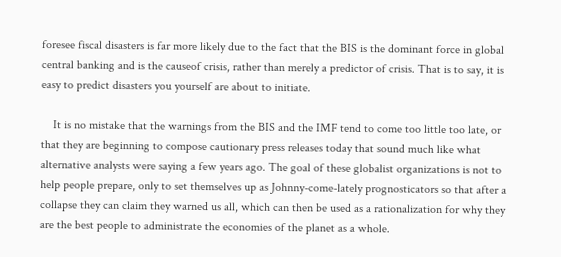foresee fiscal disasters is far more likely due to the fact that the BIS is the dominant force in global central banking and is the causeof crisis, rather than merely a predictor of crisis. That is to say, it is easy to predict disasters you yourself are about to initiate.

    It is no mistake that the warnings from the BIS and the IMF tend to come too little too late, or that they are beginning to compose cautionary press releases today that sound much like what alternative analysts were saying a few years ago. The goal of these globalist organizations is not to help people prepare, only to set themselves up as Johnny-come-lately prognosticators so that after a collapse they can claim they warned us all, which can then be used as a rationalization for why they are the best people to administrate the economies of the planet as a whole.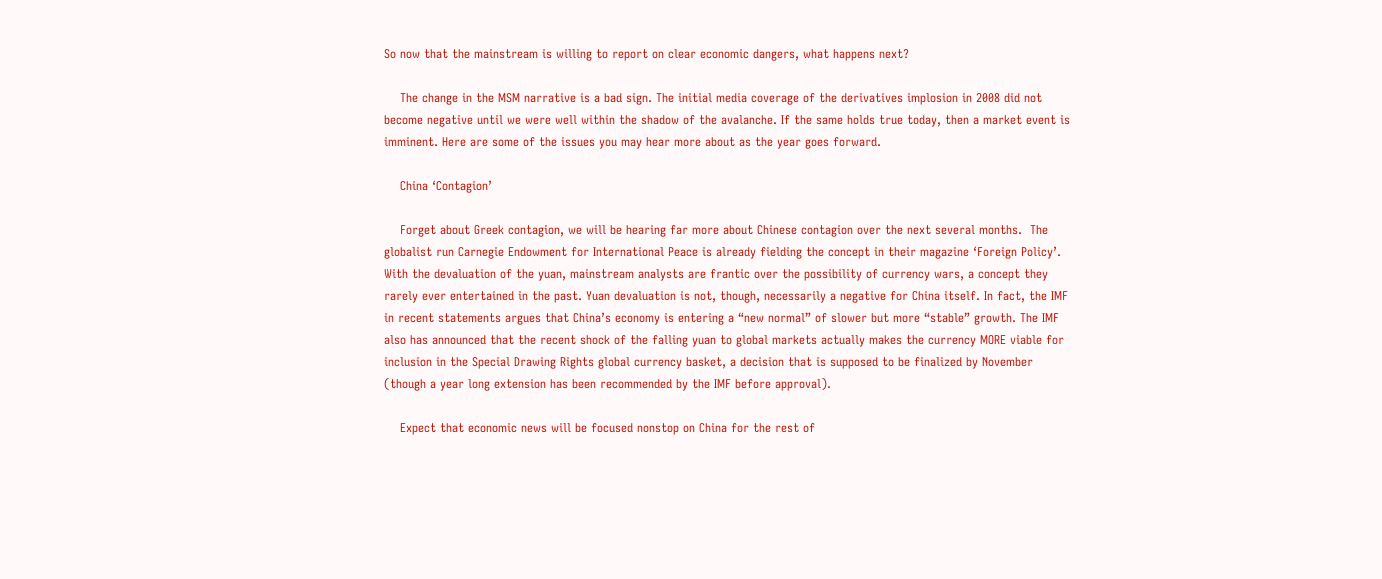So now that the mainstream is willing to report on clear economic dangers, what happens next?

    The change in the MSM narrative is a bad sign. The initial media coverage of the derivatives implosion in 2008 did not become negative until we were well within the shadow of the avalanche. If the same holds true today, then a market event is imminent. Here are some of the issues you may hear more about as the year goes forward.

    China ‘Contagion’

    Forget about Greek contagion, we will be hearing far more about Chinese contagion over the next several months.  The globalist run Carnegie Endowment for International Peace is already fielding the concept in their magazine ‘Foreign Policy’. With the devaluation of the yuan, mainstream analysts are frantic over the possibility of currency wars, a concept they rarely ever entertained in the past. Yuan devaluation is not, though, necessarily a negative for China itself. In fact, the IMF in recent statements argues that China’s economy is entering a “new normal” of slower but more “stable” growth. The IMF also has announced that the recent shock of the falling yuan to global markets actually makes the currency MORE viable for inclusion in the Special Drawing Rights global currency basket, a decision that is supposed to be finalized by November (though a year long extension has been recommended by the IMF before approval).

    Expect that economic news will be focused nonstop on China for the rest of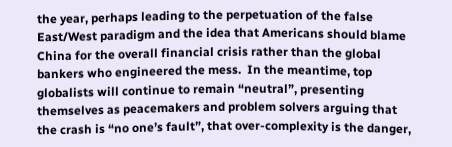the year, perhaps leading to the perpetuation of the false East/West paradigm and the idea that Americans should blame China for the overall financial crisis rather than the global bankers who engineered the mess.  In the meantime, top globalists will continue to remain “neutral”, presenting themselves as peacemakers and problem solvers arguing that the crash is “no one’s fault”, that over-complexity is the danger,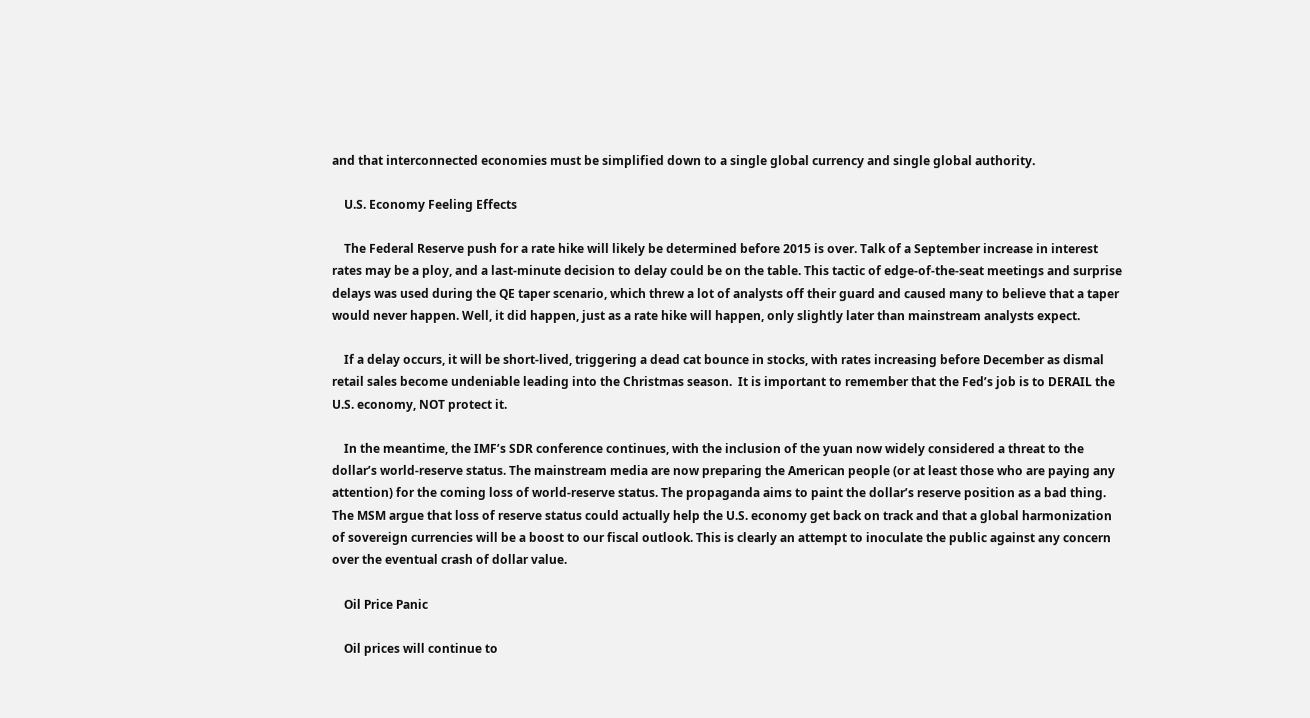and that interconnected economies must be simplified down to a single global currency and single global authority.

    U.S. Economy Feeling Effects

    The Federal Reserve push for a rate hike will likely be determined before 2015 is over. Talk of a September increase in interest rates may be a ploy, and a last-minute decision to delay could be on the table. This tactic of edge-of-the-seat meetings and surprise delays was used during the QE taper scenario, which threw a lot of analysts off their guard and caused many to believe that a taper would never happen. Well, it did happen, just as a rate hike will happen, only slightly later than mainstream analysts expect.

    If a delay occurs, it will be short-lived, triggering a dead cat bounce in stocks, with rates increasing before December as dismal retail sales become undeniable leading into the Christmas season.  It is important to remember that the Fed’s job is to DERAIL the U.S. economy, NOT protect it.

    In the meantime, the IMF’s SDR conference continues, with the inclusion of the yuan now widely considered a threat to the dollar’s world-reserve status. The mainstream media are now preparing the American people (or at least those who are paying any attention) for the coming loss of world-reserve status. The propaganda aims to paint the dollar’s reserve position as a bad thing. The MSM argue that loss of reserve status could actually help the U.S. economy get back on track and that a global harmonization of sovereign currencies will be a boost to our fiscal outlook. This is clearly an attempt to inoculate the public against any concern over the eventual crash of dollar value.

    Oil Price Panic

    Oil prices will continue to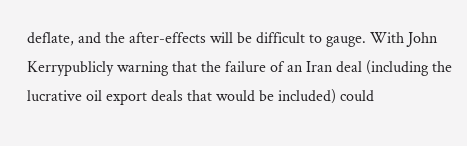deflate, and the after-effects will be difficult to gauge. With John Kerrypublicly warning that the failure of an Iran deal (including the lucrative oil export deals that would be included) could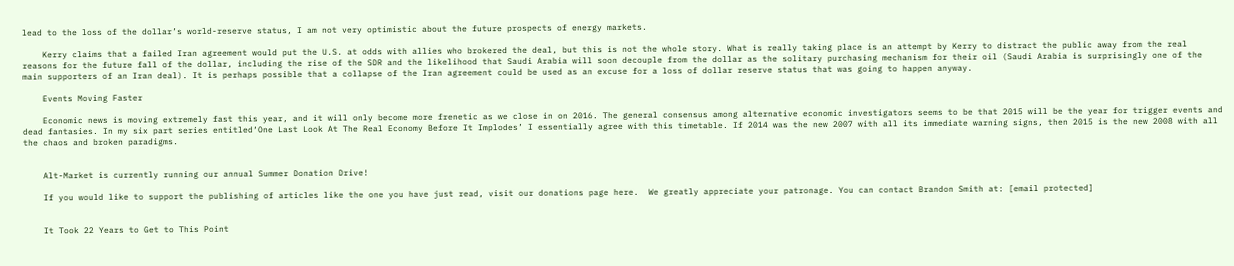lead to the loss of the dollar’s world-reserve status, I am not very optimistic about the future prospects of energy markets.

    Kerry claims that a failed Iran agreement would put the U.S. at odds with allies who brokered the deal, but this is not the whole story. What is really taking place is an attempt by Kerry to distract the public away from the real reasons for the future fall of the dollar, including the rise of the SDR and the likelihood that Saudi Arabia will soon decouple from the dollar as the solitary purchasing mechanism for their oil (Saudi Arabia is surprisingly one of the main supporters of an Iran deal). It is perhaps possible that a collapse of the Iran agreement could be used as an excuse for a loss of dollar reserve status that was going to happen anyway.

    Events Moving Faster

    Economic news is moving extremely fast this year, and it will only become more frenetic as we close in on 2016. The general consensus among alternative economic investigators seems to be that 2015 will be the year for trigger events and dead fantasies. In my six part series entitled‘One Last Look At The Real Economy Before It Implodes’ I essentially agree with this timetable. If 2014 was the new 2007 with all its immediate warning signs, then 2015 is the new 2008 with all the chaos and broken paradigms.


    Alt-Market is currently running our annual Summer Donation Drive!

    If you would like to support the publishing of articles like the one you have just read, visit our donations page here.  We greatly appreciate your patronage. You can contact Brandon Smith at: [email protected]


    It Took 22 Years to Get to This Point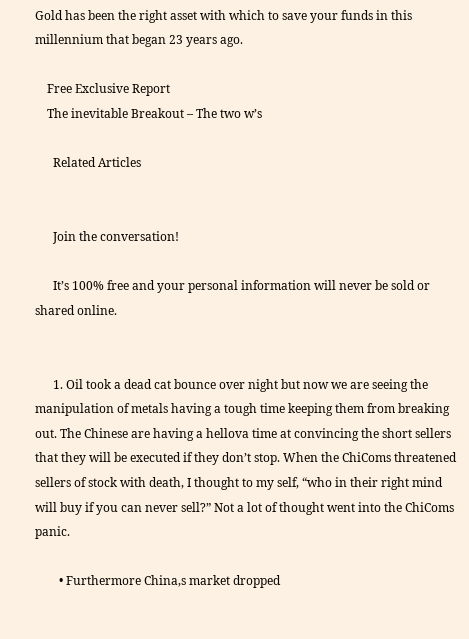Gold has been the right asset with which to save your funds in this millennium that began 23 years ago.

    Free Exclusive Report
    The inevitable Breakout – The two w’s

      Related Articles


      Join the conversation!

      It’s 100% free and your personal information will never be sold or shared online.


      1. Oil took a dead cat bounce over night but now we are seeing the manipulation of metals having a tough time keeping them from breaking out. The Chinese are having a hellova time at convincing the short sellers that they will be executed if they don’t stop. When the ChiComs threatened sellers of stock with death, I thought to my self, “who in their right mind will buy if you can never sell?” Not a lot of thought went into the ChiComs panic.

        • Furthermore China,s market dropped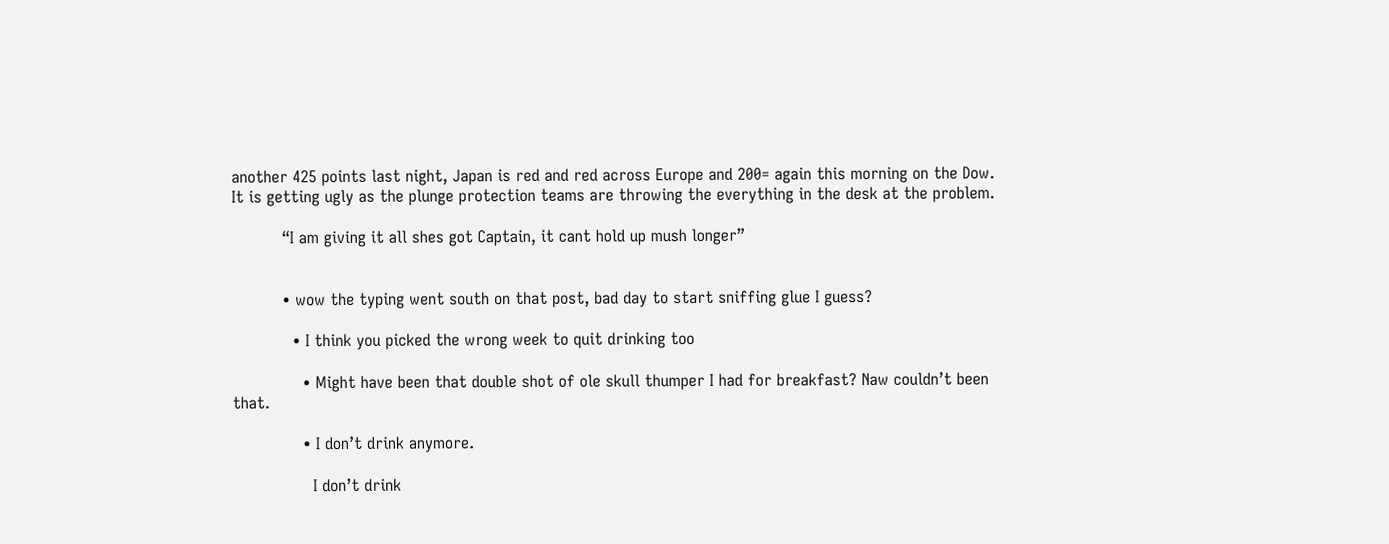another 425 points last night, Japan is red and red across Europe and 200= again this morning on the Dow. It is getting ugly as the plunge protection teams are throwing the everything in the desk at the problem.

          “I am giving it all shes got Captain, it cant hold up mush longer”


          • wow the typing went south on that post, bad day to start sniffing glue I guess?

            • I think you picked the wrong week to quit drinking too

              • Might have been that double shot of ole skull thumper I had for breakfast? Naw couldn’t been that.

              • I don’t drink anymore.

                I don’t drink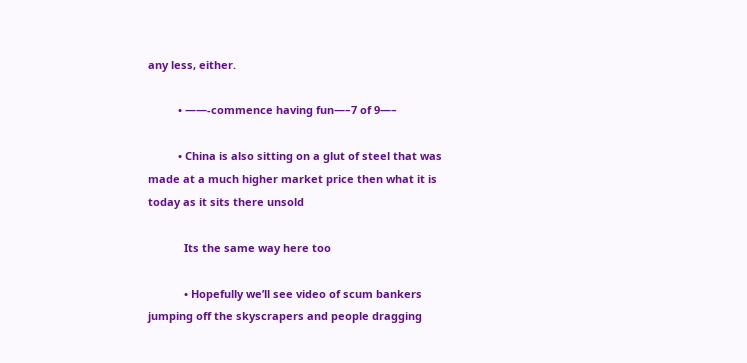any less, either.

          • ——-commence having fun—–7 of 9—–

          • China is also sitting on a glut of steel that was made at a much higher market price then what it is today as it sits there unsold

            Its the same way here too

            • Hopefully we’ll see video of scum bankers jumping off the skyscrapers and people dragging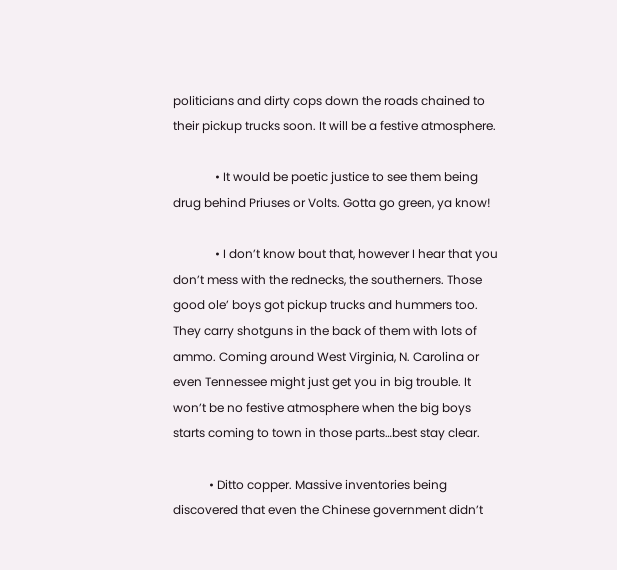politicians and dirty cops down the roads chained to their pickup trucks soon. It will be a festive atmosphere.

              • It would be poetic justice to see them being drug behind Priuses or Volts. Gotta go green, ya know!

              • I don’t know bout that, however I hear that you don’t mess with the rednecks, the southerners. Those good ole’ boys got pickup trucks and hummers too. They carry shotguns in the back of them with lots of ammo. Coming around West Virginia, N. Carolina or even Tennessee might just get you in big trouble. It won’t be no festive atmosphere when the big boys starts coming to town in those parts…best stay clear.

            • Ditto copper. Massive inventories being discovered that even the Chinese government didn’t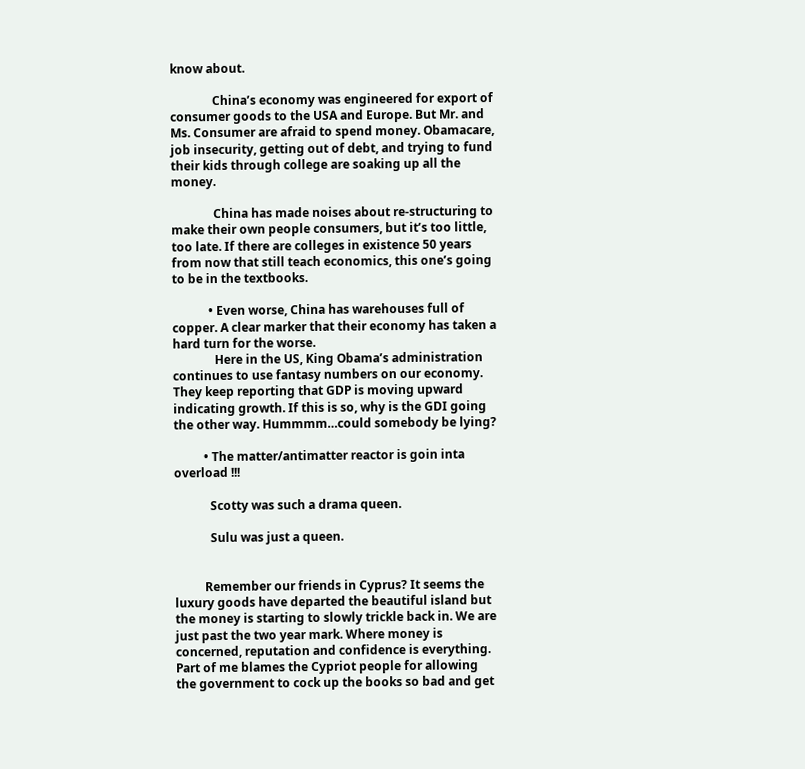know about.

              China’s economy was engineered for export of consumer goods to the USA and Europe. But Mr. and Ms. Consumer are afraid to spend money. Obamacare, job insecurity, getting out of debt, and trying to fund their kids through college are soaking up all the money.

              China has made noises about re-structuring to make their own people consumers, but it’s too little, too late. If there are colleges in existence 50 years from now that still teach economics, this one’s going to be in the textbooks.

            • Even worse, China has warehouses full of copper. A clear marker that their economy has taken a hard turn for the worse.
              Here in the US, King Obama’s administration continues to use fantasy numbers on our economy. They keep reporting that GDP is moving upward indicating growth. If this is so, why is the GDI going the other way. Hummmm…could somebody be lying?

          • The matter/antimatter reactor is goin inta overload !!!

            Scotty was such a drama queen.

            Sulu was just a queen.


          Remember our friends in Cyprus? It seems the luxury goods have departed the beautiful island but the money is starting to slowly trickle back in. We are just past the two year mark. Where money is concerned, reputation and confidence is everything. Part of me blames the Cypriot people for allowing the government to cock up the books so bad and get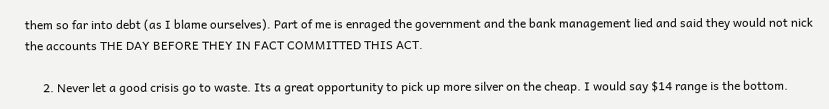them so far into debt (as I blame ourselves). Part of me is enraged the government and the bank management lied and said they would not nick the accounts THE DAY BEFORE THEY IN FACT COMMITTED THIS ACT.

      2. Never let a good crisis go to waste. Its a great opportunity to pick up more silver on the cheap. I would say $14 range is the bottom.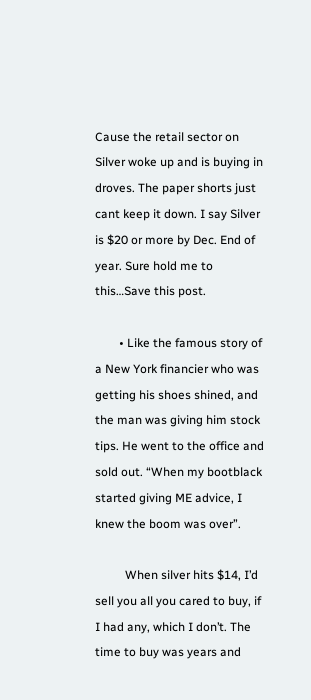Cause the retail sector on Silver woke up and is buying in droves. The paper shorts just cant keep it down. I say Silver is $20 or more by Dec. End of year. Sure hold me to this…Save this post.

        • Like the famous story of a New York financier who was getting his shoes shined, and the man was giving him stock tips. He went to the office and sold out. “When my bootblack started giving ME advice, I knew the boom was over”.

          When silver hits $14, I’d sell you all you cared to buy, if I had any, which I don’t. The time to buy was years and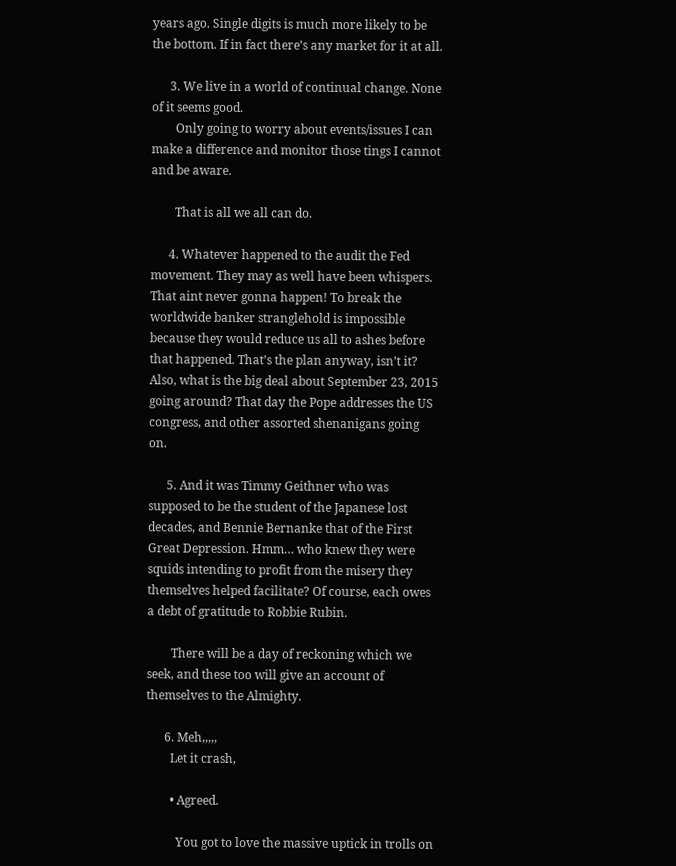years ago. Single digits is much more likely to be the bottom. If in fact there’s any market for it at all.

      3. We live in a world of continual change. None of it seems good.
        Only going to worry about events/issues I can make a difference and monitor those tings I cannot and be aware.

        That is all we all can do.

      4. Whatever happened to the audit the Fed movement. They may as well have been whispers. That aint never gonna happen! To break the worldwide banker stranglehold is impossible because they would reduce us all to ashes before that happened. That’s the plan anyway, isn’t it? Also, what is the big deal about September 23, 2015 going around? That day the Pope addresses the US congress, and other assorted shenanigans going on.

      5. And it was Timmy Geithner who was supposed to be the student of the Japanese lost decades, and Bennie Bernanke that of the First Great Depression. Hmm… who knew they were squids intending to profit from the misery they themselves helped facilitate? Of course, each owes a debt of gratitude to Robbie Rubin.

        There will be a day of reckoning which we seek, and these too will give an account of themselves to the Almighty.

      6. Meh,,,,,
        Let it crash,

        • Agreed.

          You got to love the massive uptick in trolls on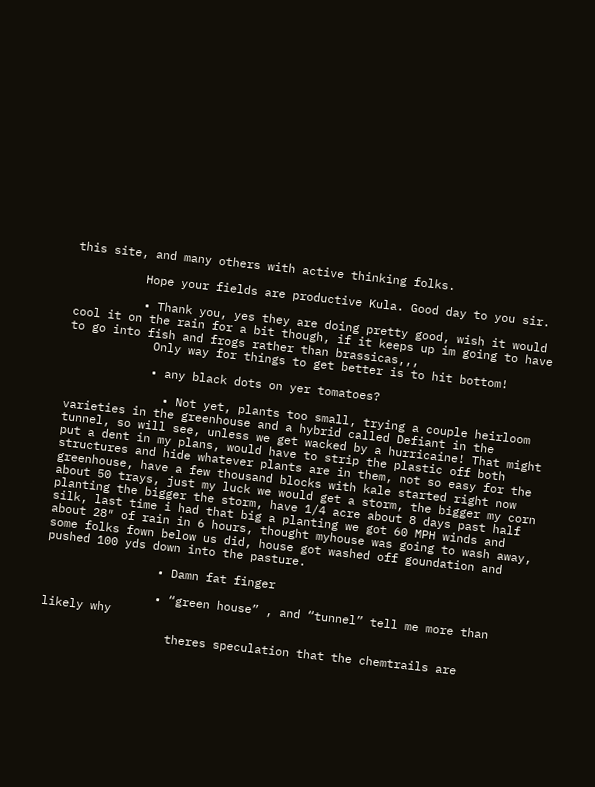this site, and many others with active thinking folks.

          Hope your fields are productive Kula. Good day to you sir.

          • Thank you, yes they are doing pretty good, wish it would cool it on the rain for a bit though, if it keeps up im going to have to go into fish and frogs rather than brassicas,,,
            Only way for things to get better is to hit bottom!

            • any black dots on yer tomatoes?

              • Not yet, plants too small, trying a couple heirloom varieties in the greenhouse and a hybrid called Defiant in the tunnel, so will see, unless we get wacked by a hurricaine! That might put a dent in my plans, would have to strip the plastic off both structures and hide whatever plants are in them, not so easy for the greenhouse, have a few thousand blocks with kale started right now about 50 trays, just my luck we would get a storm, the bigger my corn planting the bigger the storm, have 1/4 acre about 8 days past half silk, last time i had that big a planting we got 60 MPH winds and about 28″ of rain in 6 hours, thought myhouse was going to wash away, some folks fown below us did, house got washed off goundation and pushed 100 yds down into the pasture.

                • Damn fat finger

                • “green house” , and “tunnel” tell me more than likely why

                  theres speculation that the chemtrails are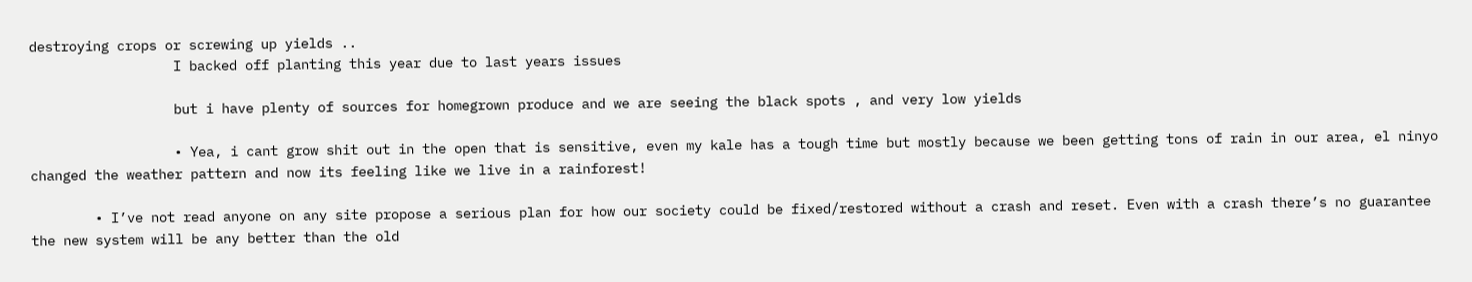destroying crops or screwing up yields ..
                  I backed off planting this year due to last years issues

                  but i have plenty of sources for homegrown produce and we are seeing the black spots , and very low yields

                  • Yea, i cant grow shit out in the open that is sensitive, even my kale has a tough time but mostly because we been getting tons of rain in our area, el ninyo changed the weather pattern and now its feeling like we live in a rainforest!

        • I’ve not read anyone on any site propose a serious plan for how our society could be fixed/restored without a crash and reset. Even with a crash there’s no guarantee the new system will be any better than the old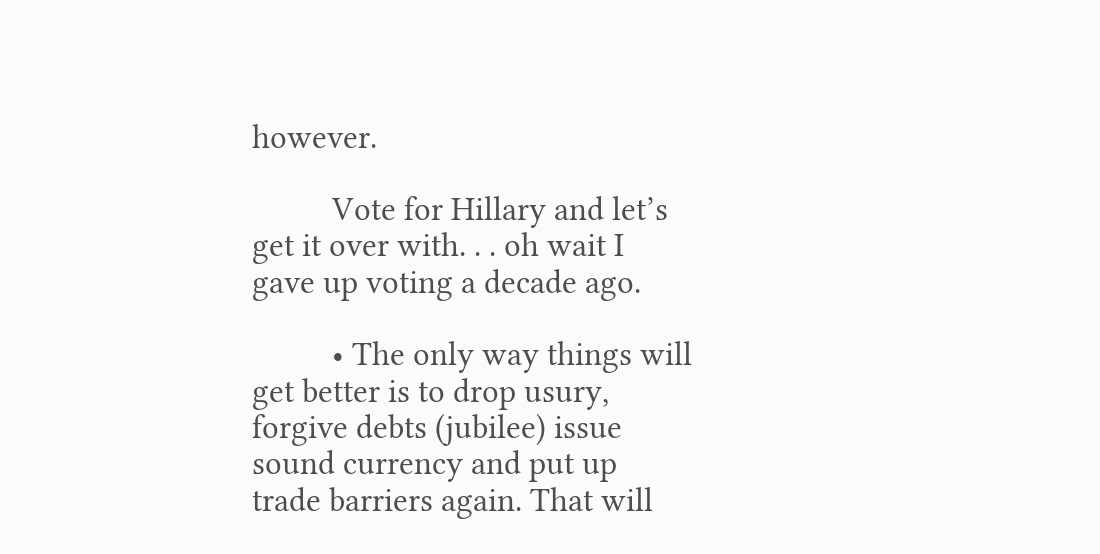however.

          Vote for Hillary and let’s get it over with. . . oh wait I gave up voting a decade ago.

          • The only way things will get better is to drop usury, forgive debts (jubilee) issue sound currency and put up trade barriers again. That will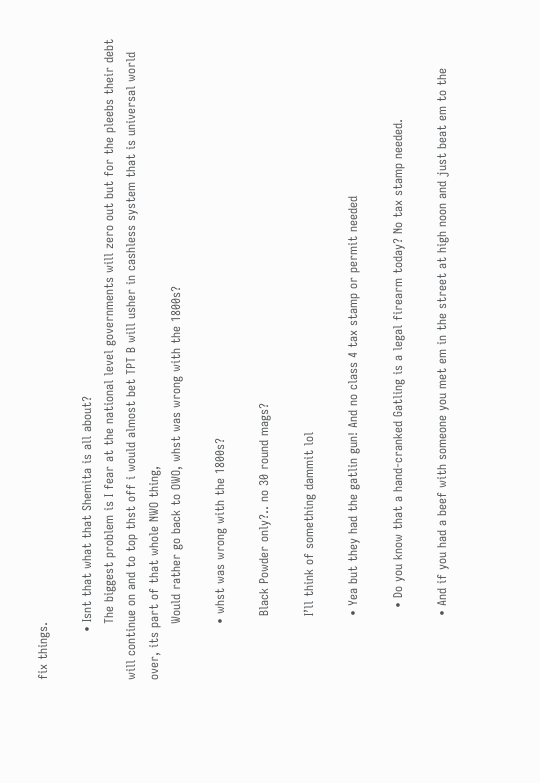fix things.

            • Isnt that what that Shemita is all about?
              The biggest problem is I fear at the national level governments will zero out but for the pleebs their debt will continue on and to top thst off i would almost bet TPT B will usher in cashless system that is universal world over, its part of that whole NWO thing,
              Would rather go back to OWO, whst was wrong with the 1800s?

              • whst was wrong with the 1800s?

                Black Powder only?.. no 30 round mags?

                I’ll think of something dammit lol

                • Yea but they had the gatlin gun! And no class 4 tax stamp or permit needed

                  • Do you know that a hand-cranked Gatling is a legal firearm today? No tax stamp needed.

                • And if you had a beef with someone you met em in the street at high noon and just beat em to the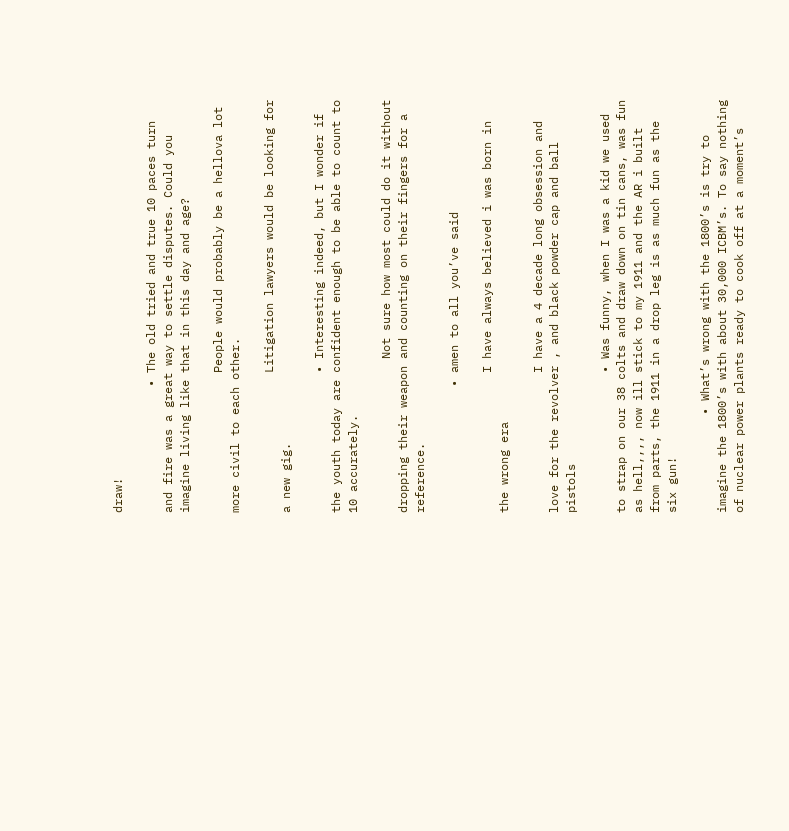draw!

                  • The old tried and true 10 paces turn and fire was a great way to settle disputes. Could you imagine living like that in this day and age?

                    People would probably be a hellova lot more civil to each other.

                    Litigation lawyers would be looking for a new gig.

                    • Interesting indeed, but I wonder if the youth today are confident enough to be able to count to 10 accurately.

                      Not sure how most could do it without dropping their weapon and counting on their fingers for a reference.

                  • amen to all you’ve said

                    I have always believed i was born in the wrong era

                    I have a 4 decade long obsession and love for the revolver , and black powder cap and ball pistols

                    • Was funny, when I was a kid we used to strap on our 38 colts and draw down on tin cans, was fun as hell,,,, now ill stick to my 1911 and the AR i built from parts, the 1911 in a drop leg is as much fun as the six gun!

              • What’s wrong with the 1800’s is try to imagine the 1800’s with about 30,000 ICBM’s. To say nothing of nuclear power plants ready to cook off at a moment’s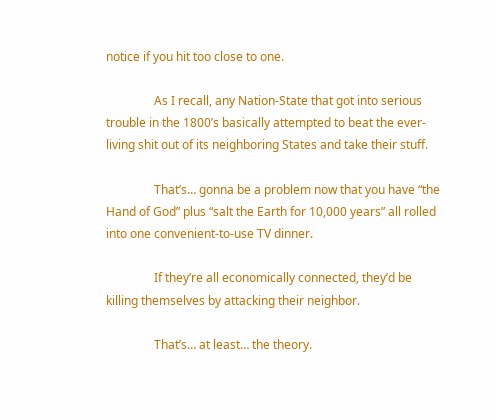notice if you hit too close to one.

                As I recall, any Nation-State that got into serious trouble in the 1800’s basically attempted to beat the ever-living shit out of its neighboring States and take their stuff.

                That’s… gonna be a problem now that you have “the Hand of God” plus “salt the Earth for 10,000 years” all rolled into one convenient-to-use TV dinner.

                If they’re all economically connected, they’d be killing themselves by attacking their neighbor.

                That’s… at least… the theory.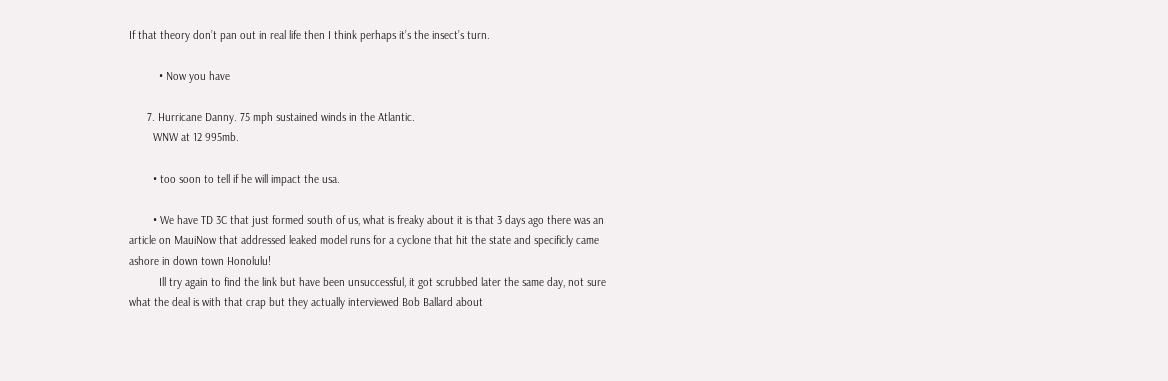If that theory don’t pan out in real life then I think perhaps it’s the insect’s turn.

          • Now you have

      7. Hurricane Danny. 75 mph sustained winds in the Atlantic.
        WNW at 12 995mb.

        • too soon to tell if he will impact the usa.

        • We have TD 3C that just formed south of us, what is freaky about it is that 3 days ago there was an article on MauiNow that addressed leaked model runs for a cyclone that hit the state and specificly came ashore in down town Honolulu!
          Ill try again to find the link but have been unsuccessful, it got scrubbed later the same day, not sure what the deal is with that crap but they actually interviewed Bob Ballard about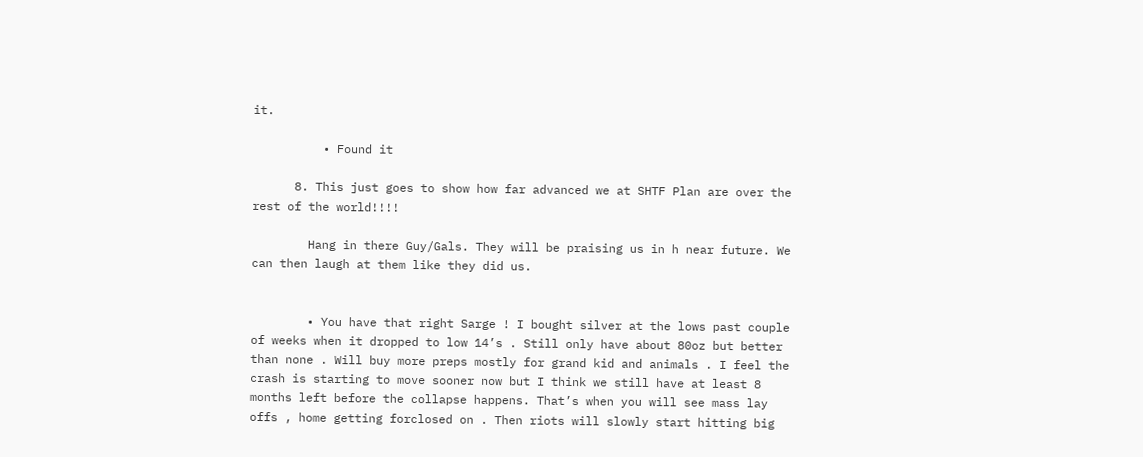it.

          • Found it

      8. This just goes to show how far advanced we at SHTF Plan are over the rest of the world!!!!

        Hang in there Guy/Gals. They will be praising us in h near future. We can then laugh at them like they did us.


        • You have that right Sarge ! I bought silver at the lows past couple of weeks when it dropped to low 14’s . Still only have about 80oz but better than none . Will buy more preps mostly for grand kid and animals . I feel the crash is starting to move sooner now but I think we still have at least 8 months left before the collapse happens. That’s when you will see mass lay offs , home getting forclosed on . Then riots will slowly start hitting big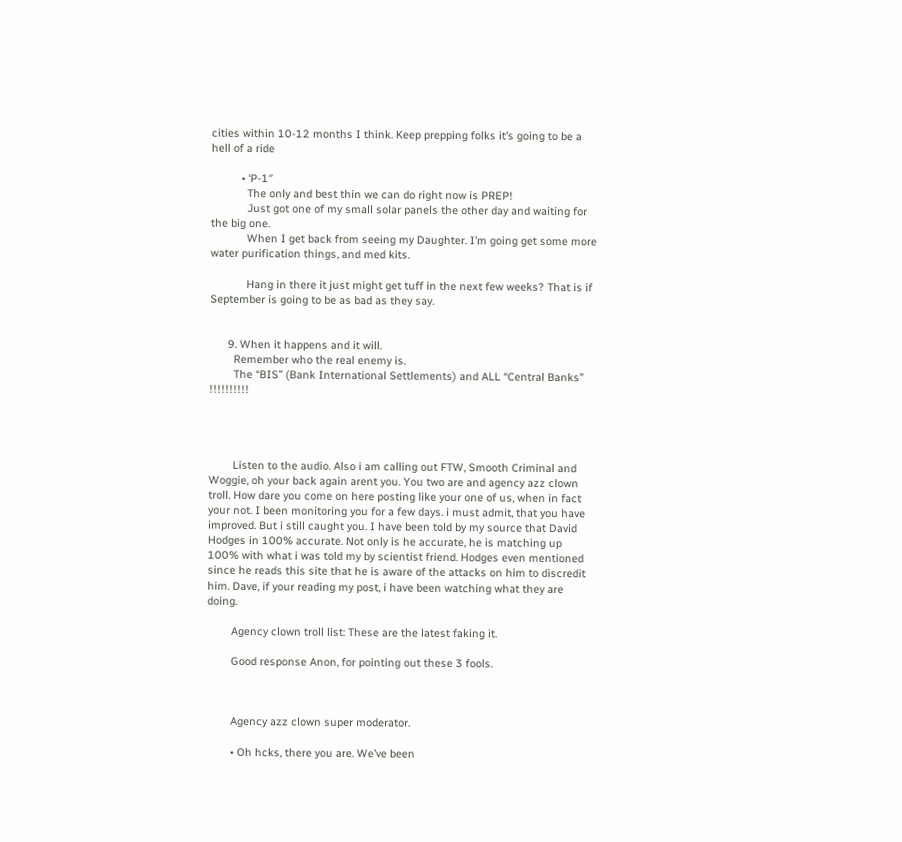cities within 10-12 months I think. Keep prepping folks it’s going to be a hell of a ride

          • ‘P-1″
            The only and best thin we can do right now is PREP!
            Just got one of my small solar panels the other day and waiting for the big one.
            When I get back from seeing my Daughter. I’m going get some more water purification things, and med kits.

            Hang in there it just might get tuff in the next few weeks? That is if September is going to be as bad as they say.


      9. When it happens and it will.
        Remember who the real enemy is.
        The “BIS” (Bank International Settlements) and ALL “Central Banks” !!!!!!!!!!




        Listen to the audio. Also i am calling out FTW, Smooth Criminal and Woggie, oh your back again arent you. You two are and agency azz clown troll. How dare you come on here posting like your one of us, when in fact your not. I been monitoring you for a few days. i must admit, that you have improved. But i still caught you. I have been told by my source that David Hodges in 100% accurate. Not only is he accurate, he is matching up 100% with what i was told my by scientist friend. Hodges even mentioned since he reads this site that he is aware of the attacks on him to discredit him. Dave, if your reading my post, i have been watching what they are doing.

        Agency clown troll list: These are the latest faking it.

        Good response Anon, for pointing out these 3 fools.



        Agency azz clown super moderator.

        • Oh hcks, there you are. We’ve been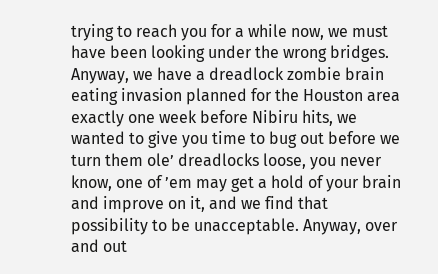trying to reach you for a while now, we must have been looking under the wrong bridges. Anyway, we have a dreadlock zombie brain eating invasion planned for the Houston area exactly one week before Nibiru hits, we wanted to give you time to bug out before we turn them ole’ dreadlocks loose, you never know, one of ’em may get a hold of your brain and improve on it, and we find that possibility to be unacceptable. Anyway, over and out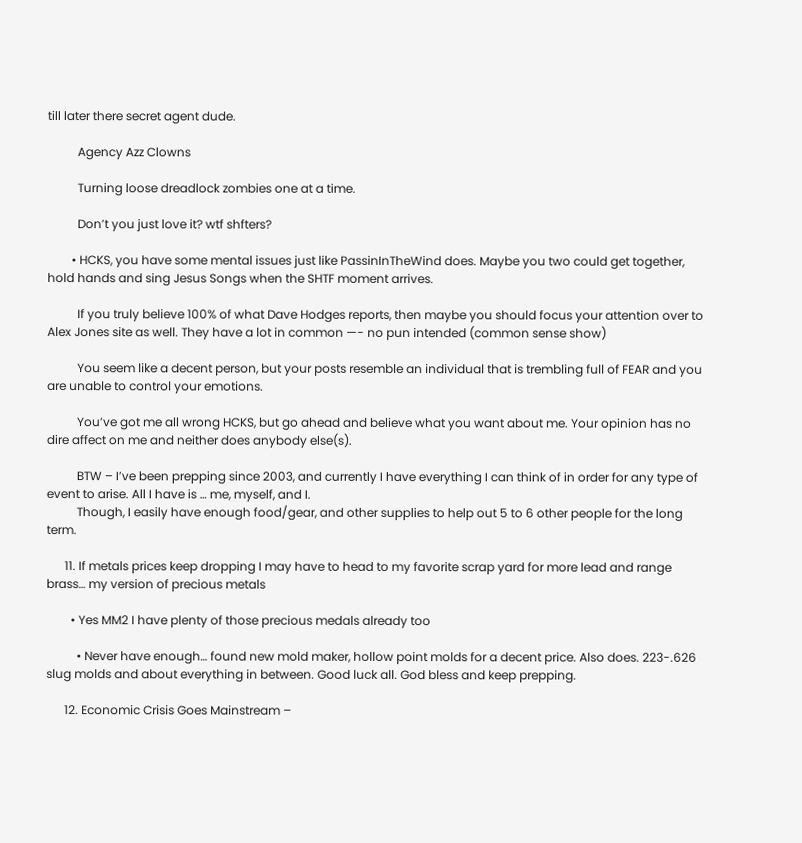till later there secret agent dude.

          Agency Azz Clowns

          Turning loose dreadlock zombies one at a time.

          Don’t you just love it? wtf shfters?

        • HCKS, you have some mental issues just like PassinInTheWind does. Maybe you two could get together, hold hands and sing Jesus Songs when the SHTF moment arrives.

          If you truly believe 100% of what Dave Hodges reports, then maybe you should focus your attention over to Alex Jones site as well. They have a lot in common —- no pun intended (common sense show)

          You seem like a decent person, but your posts resemble an individual that is trembling full of FEAR and you are unable to control your emotions.

          You’ve got me all wrong HCKS, but go ahead and believe what you want about me. Your opinion has no dire affect on me and neither does anybody else(s).

          BTW – I’ve been prepping since 2003, and currently I have everything I can think of in order for any type of event to arise. All I have is … me, myself, and I.
          Though, I easily have enough food/gear, and other supplies to help out 5 to 6 other people for the long term.

      11. If metals prices keep dropping I may have to head to my favorite scrap yard for more lead and range brass… my version of precious metals

        • Yes MM2 I have plenty of those precious medals already too

          • Never have enough… found new mold maker, hollow point molds for a decent price. Also does. 223-.626 slug molds and about everything in between. Good luck all. God bless and keep prepping.

      12. Economic Crisis Goes Mainstream –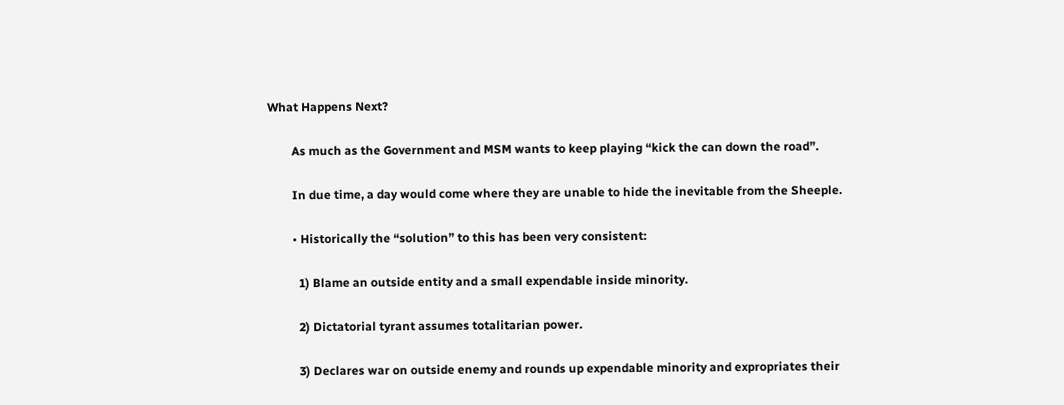What Happens Next?

        As much as the Government and MSM wants to keep playing “kick the can down the road”.

        In due time, a day would come where they are unable to hide the inevitable from the Sheeple.

        • Historically the “solution” to this has been very consistent:

          1) Blame an outside entity and a small expendable inside minority.

          2) Dictatorial tyrant assumes totalitarian power.

          3) Declares war on outside enemy and rounds up expendable minority and expropriates their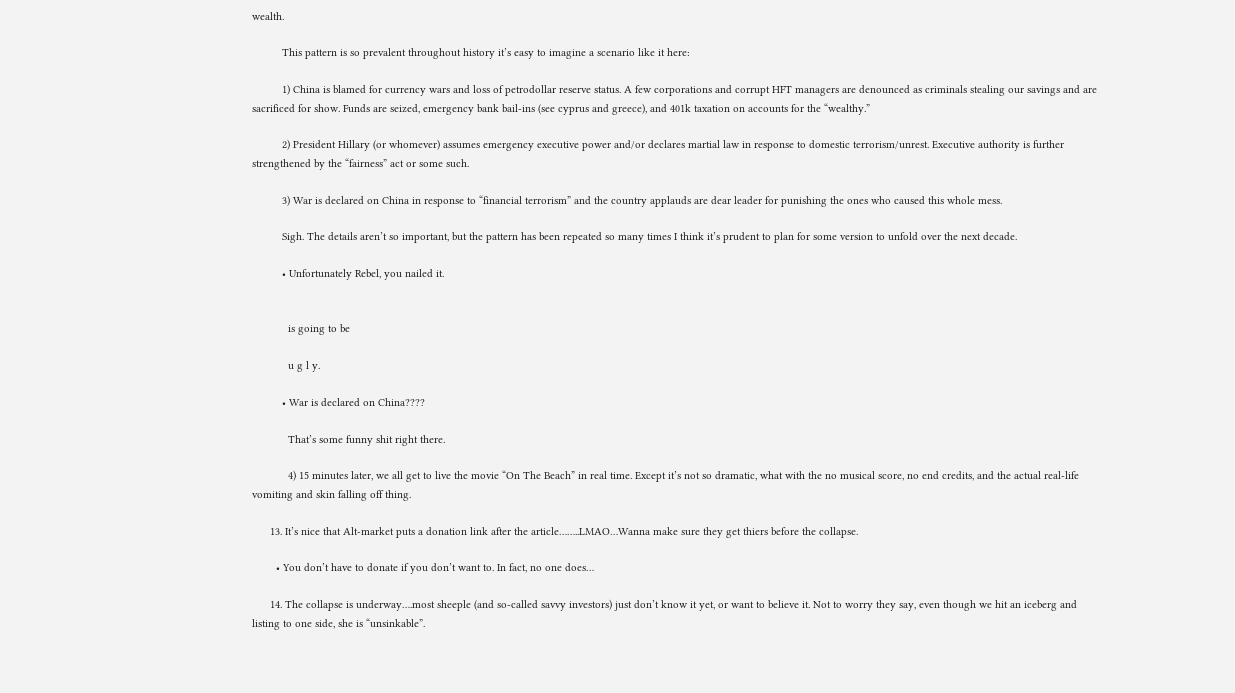wealth.

          This pattern is so prevalent throughout history it’s easy to imagine a scenario like it here:

          1) China is blamed for currency wars and loss of petrodollar reserve status. A few corporations and corrupt HFT managers are denounced as criminals stealing our savings and are sacrificed for show. Funds are seized, emergency bank bail-ins (see cyprus and greece), and 401k taxation on accounts for the “wealthy.”

          2) President Hillary (or whomever) assumes emergency executive power and/or declares martial law in response to domestic terrorism/unrest. Executive authority is further strengthened by the “fairness” act or some such.

          3) War is declared on China in response to “financial terrorism” and the country applauds are dear leader for punishing the ones who caused this whole mess.

          Sigh. The details aren’t so important, but the pattern has been repeated so many times I think it’s prudent to plan for some version to unfold over the next decade.

          • Unfortunately Rebel, you nailed it.


            is going to be

            u g l y.

          • War is declared on China????

            That’s some funny shit right there.

            4) 15 minutes later, we all get to live the movie “On The Beach” in real time. Except it’s not so dramatic, what with the no musical score, no end credits, and the actual real-life vomiting and skin falling off thing.

      13. It’s nice that Alt-market puts a donation link after the article……..LMAO…Wanna make sure they get thiers before the collapse.

        • You don’t have to donate if you don’t want to. In fact, no one does…

      14. The collapse is underway….most sheeple (and so-called savvy investors) just don’t know it yet, or want to believe it. Not to worry they say, even though we hit an iceberg and listing to one side, she is “unsinkable”.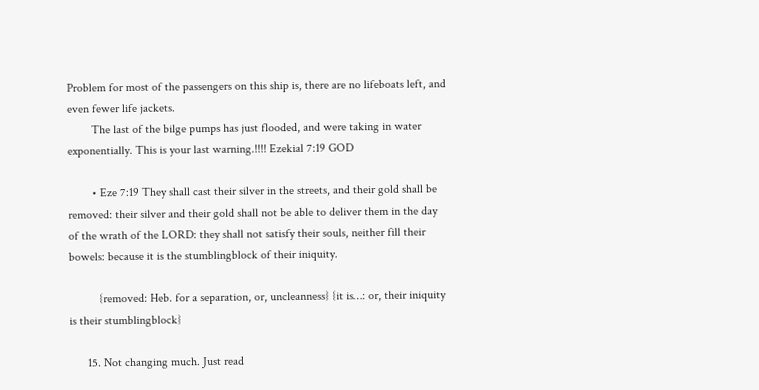Problem for most of the passengers on this ship is, there are no lifeboats left, and even fewer life jackets.
        The last of the bilge pumps has just flooded, and were taking in water exponentially. This is your last warning.!!!! Ezekial 7:19 GOD

        • Eze 7:19 They shall cast their silver in the streets, and their gold shall be removed: their silver and their gold shall not be able to deliver them in the day of the wrath of the LORD: they shall not satisfy their souls, neither fill their bowels: because it is the stumblingblock of their iniquity.

          {removed: Heb. for a separation, or, uncleanness} {it is…: or, their iniquity is their stumblingblock}

      15. Not changing much. Just read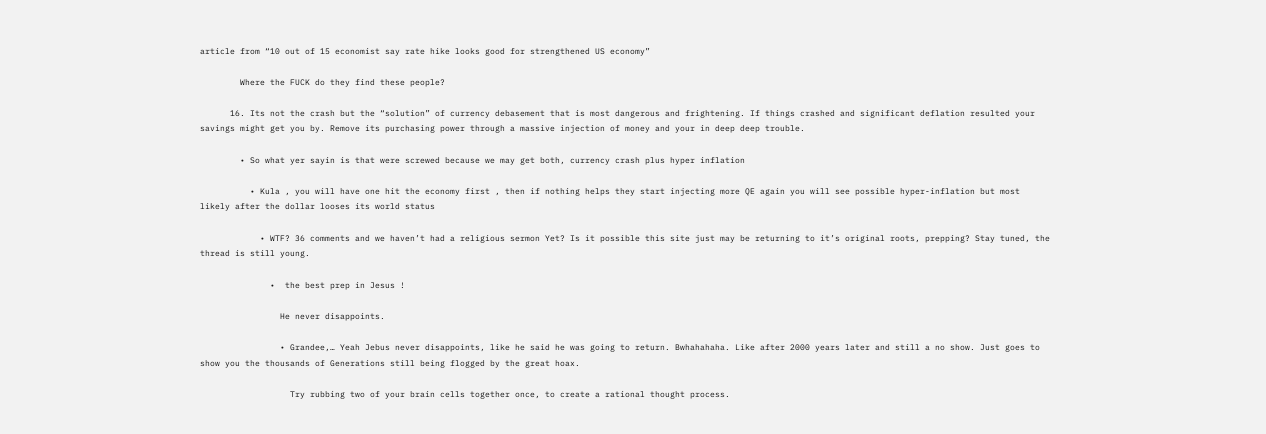article from “10 out of 15 economist say rate hike looks good for strengthened US economy”

        Where the FUCK do they find these people?

      16. Its not the crash but the “solution” of currency debasement that is most dangerous and frightening. If things crashed and significant deflation resulted your savings might get you by. Remove its purchasing power through a massive injection of money and your in deep deep trouble.

        • So what yer sayin is that were screwed because we may get both, currency crash plus hyper inflation

          • Kula , you will have one hit the economy first , then if nothing helps they start injecting more QE again you will see possible hyper-inflation but most likely after the dollar looses its world status

            • WTF? 36 comments and we haven’t had a religious sermon Yet? Is it possible this site just may be returning to it’s original roots, prepping? Stay tuned, the thread is still young.

              •  the best prep in Jesus !

                He never disappoints.

                • Grandee,… Yeah Jebus never disappoints, like he said he was going to return. Bwhahahaha. Like after 2000 years later and still a no show. Just goes to show you the thousands of Generations still being flogged by the great hoax.

                  Try rubbing two of your brain cells together once, to create a rational thought process.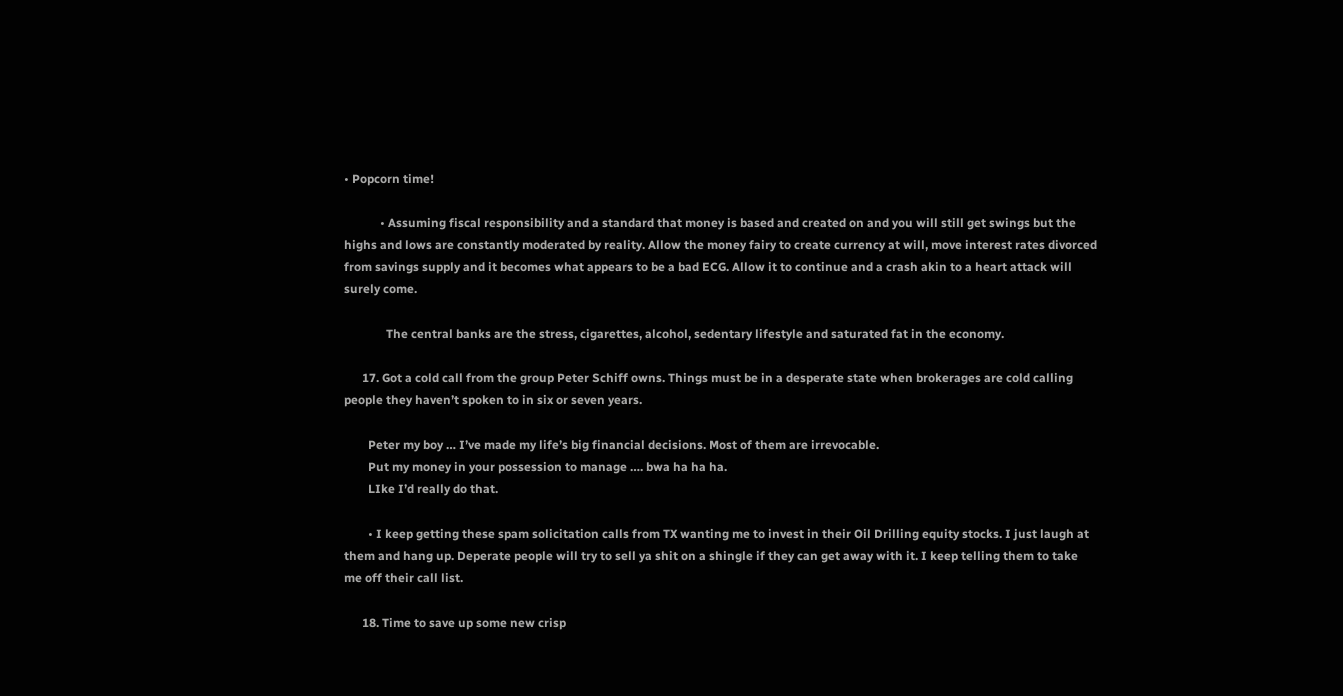• Popcorn time!

            • Assuming fiscal responsibility and a standard that money is based and created on and you will still get swings but the highs and lows are constantly moderated by reality. Allow the money fairy to create currency at will, move interest rates divorced from savings supply and it becomes what appears to be a bad ECG. Allow it to continue and a crash akin to a heart attack will surely come.

              The central banks are the stress, cigarettes, alcohol, sedentary lifestyle and saturated fat in the economy.

      17. Got a cold call from the group Peter Schiff owns. Things must be in a desperate state when brokerages are cold calling people they haven’t spoken to in six or seven years.

        Peter my boy … I’ve made my life’s big financial decisions. Most of them are irrevocable.
        Put my money in your possession to manage …. bwa ha ha ha.
        LIke I’d really do that.

        • I keep getting these spam solicitation calls from TX wanting me to invest in their Oil Drilling equity stocks. I just laugh at them and hang up. Deperate people will try to sell ya shit on a shingle if they can get away with it. I keep telling them to take me off their call list.

      18. Time to save up some new crisp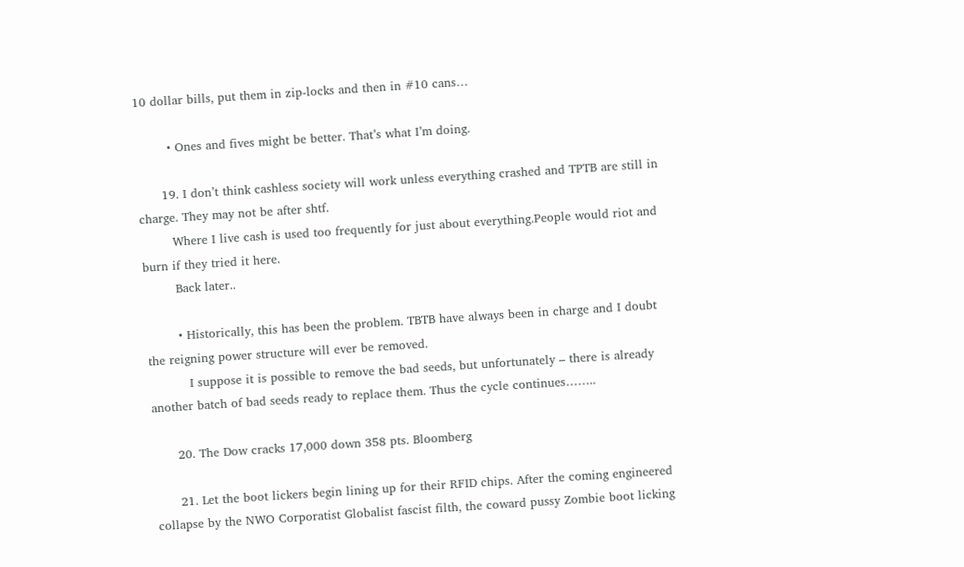10 dollar bills, put them in zip-locks and then in #10 cans…

        • Ones and fives might be better. That’s what I’m doing.

      19. I don’t think cashless society will work unless everything crashed and TPTB are still in charge. They may not be after shtf.
        Where I live cash is used too frequently for just about everything.People would riot and burn if they tried it here.
        Back later..

        • Historically, this has been the problem. TBTB have always been in charge and I doubt the reigning power structure will ever be removed.
          I suppose it is possible to remove the bad seeds, but unfortunately – there is already another batch of bad seeds ready to replace them. Thus the cycle continues……..

      20. The Dow cracks 17,000 down 358 pts. Bloomberg

      21. Let the boot lickers begin lining up for their RFID chips. After the coming engineered collapse by the NWO Corporatist Globalist fascist filth, the coward pussy Zombie boot licking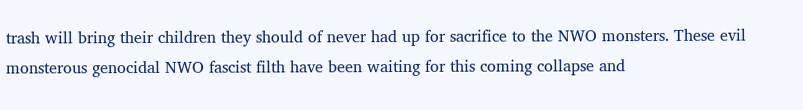trash will bring their children they should of never had up for sacrifice to the NWO monsters. These evil monsterous genocidal NWO fascist filth have been waiting for this coming collapse and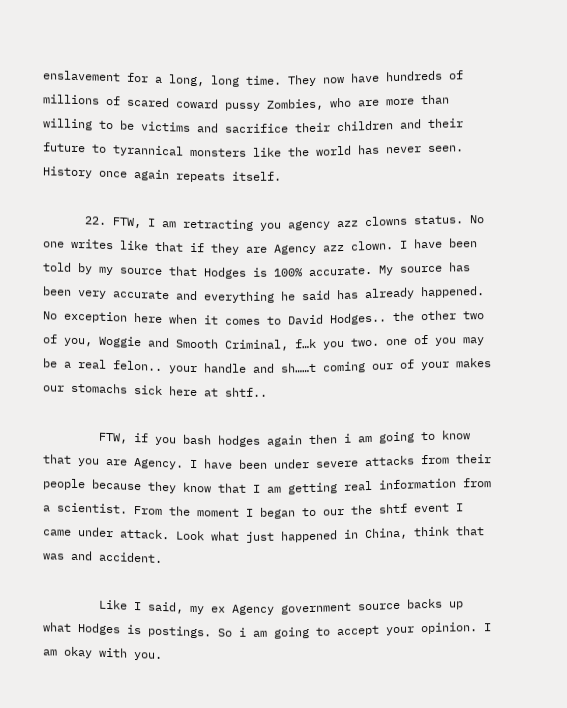enslavement for a long, long time. They now have hundreds of millions of scared coward pussy Zombies, who are more than willing to be victims and sacrifice their children and their future to tyrannical monsters like the world has never seen. History once again repeats itself.

      22. FTW, I am retracting you agency azz clowns status. No one writes like that if they are Agency azz clown. I have been told by my source that Hodges is 100% accurate. My source has been very accurate and everything he said has already happened. No exception here when it comes to David Hodges.. the other two of you, Woggie and Smooth Criminal, f…k you two. one of you may be a real felon.. your handle and sh……t coming our of your makes our stomachs sick here at shtf..

        FTW, if you bash hodges again then i am going to know that you are Agency. I have been under severe attacks from their people because they know that I am getting real information from a scientist. From the moment I began to our the shtf event I came under attack. Look what just happened in China, think that was and accident.

        Like I said, my ex Agency government source backs up what Hodges is postings. So i am going to accept your opinion. I am okay with you.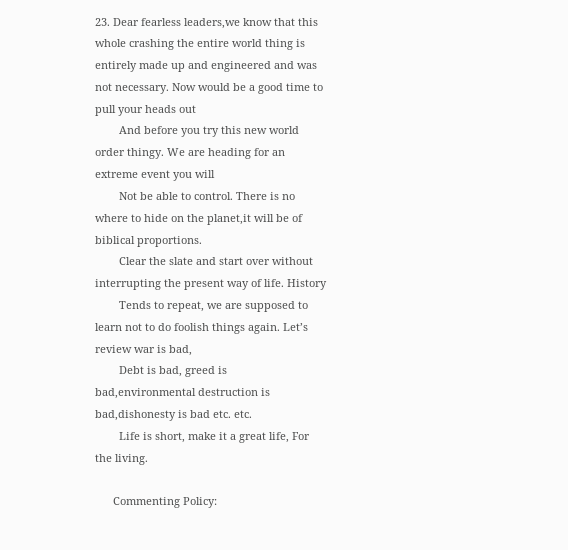23. Dear fearless leaders,we know that this whole crashing the entire world thing is entirely made up and engineered and was not necessary. Now would be a good time to pull your heads out
        And before you try this new world order thingy. We are heading for an extreme event you will
        Not be able to control. There is no where to hide on the planet,it will be of biblical proportions.
        Clear the slate and start over without interrupting the present way of life. History
        Tends to repeat, we are supposed to learn not to do foolish things again. Let’s review war is bad,
        Debt is bad, greed is bad,environmental destruction is bad,dishonesty is bad etc. etc.
        Life is short, make it a great life, For the living.

      Commenting Policy: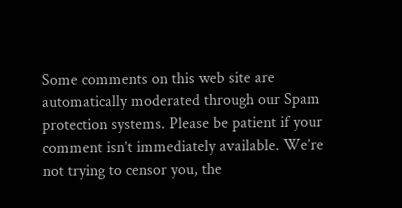Some comments on this web site are automatically moderated through our Spam protection systems. Please be patient if your comment isn’t immediately available. We’re not trying to censor you, the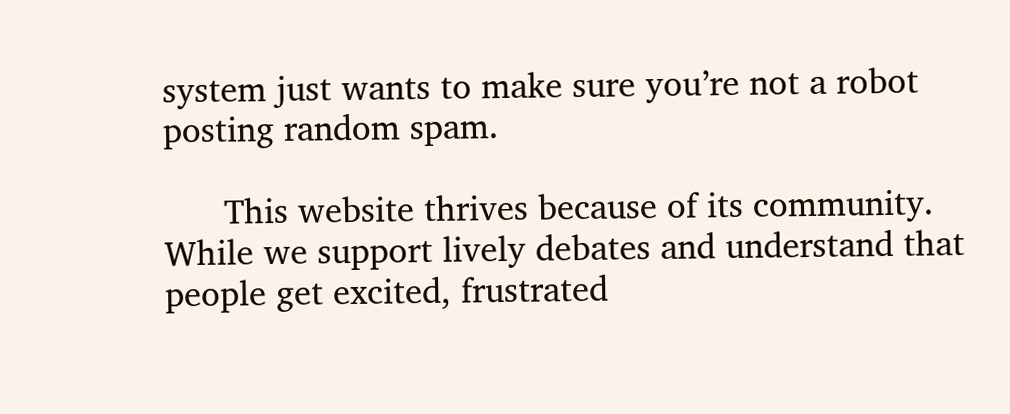system just wants to make sure you’re not a robot posting random spam.

      This website thrives because of its community. While we support lively debates and understand that people get excited, frustrated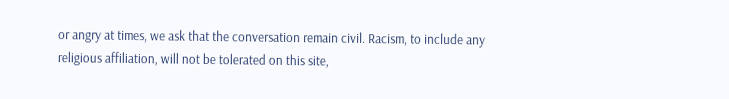or angry at times, we ask that the conversation remain civil. Racism, to include any religious affiliation, will not be tolerated on this site,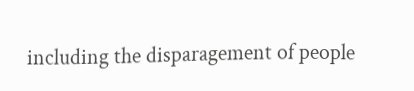including the disparagement of people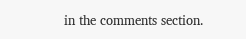in the comments section.